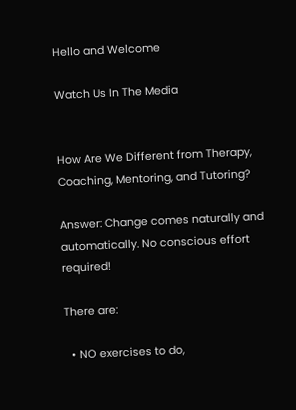Hello and Welcome

Watch Us In The Media


How Are We Different from Therapy, Coaching, Mentoring, and Tutoring?

Answer: Change comes naturally and automatically. No conscious effort required!

There are:

  • NO exercises to do,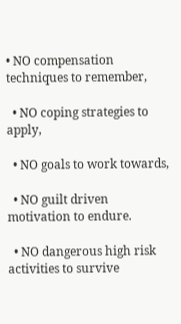• NO compensation techniques to remember,

  • NO coping strategies to apply,

  • NO goals to work towards,

  • NO guilt driven motivation to endure.

  • NO dangerous high risk activities to survive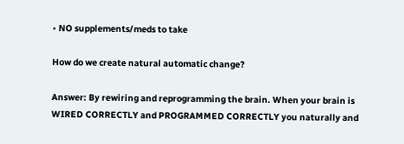• NO supplements/meds to take

How do we create natural automatic change?

Answer: By rewiring and reprogramming the brain. When your brain is WIRED CORRECTLY and PROGRAMMED CORRECTLY you naturally and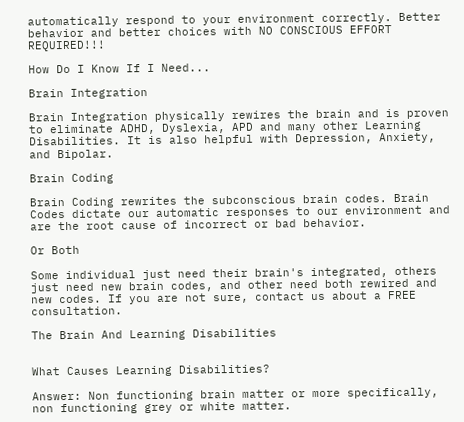automatically respond to your environment correctly. Better behavior and better choices with NO CONSCIOUS EFFORT REQUIRED!!!

How Do I Know If I Need...

Brain Integration

Brain Integration physically rewires the brain and is proven to eliminate ADHD, Dyslexia, APD and many other Learning Disabilities. It is also helpful with Depression, Anxiety, and Bipolar.

Brain Coding

Brain Coding rewrites the subconscious brain codes. Brain Codes dictate our automatic responses to our environment and are the root cause of incorrect or bad behavior.

Or Both

Some individual just need their brain's integrated, others just need new brain codes, and other need both rewired and new codes. If you are not sure, contact us about a FREE consultation.

The Brain And Learning Disabilities


What Causes Learning Disabilities?

Answer: Non functioning brain matter or more specifically, non functioning grey or white matter.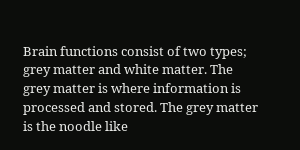Brain functions consist of two types; grey matter and white matter. The grey matter is where information is processed and stored. The grey matter is the noodle like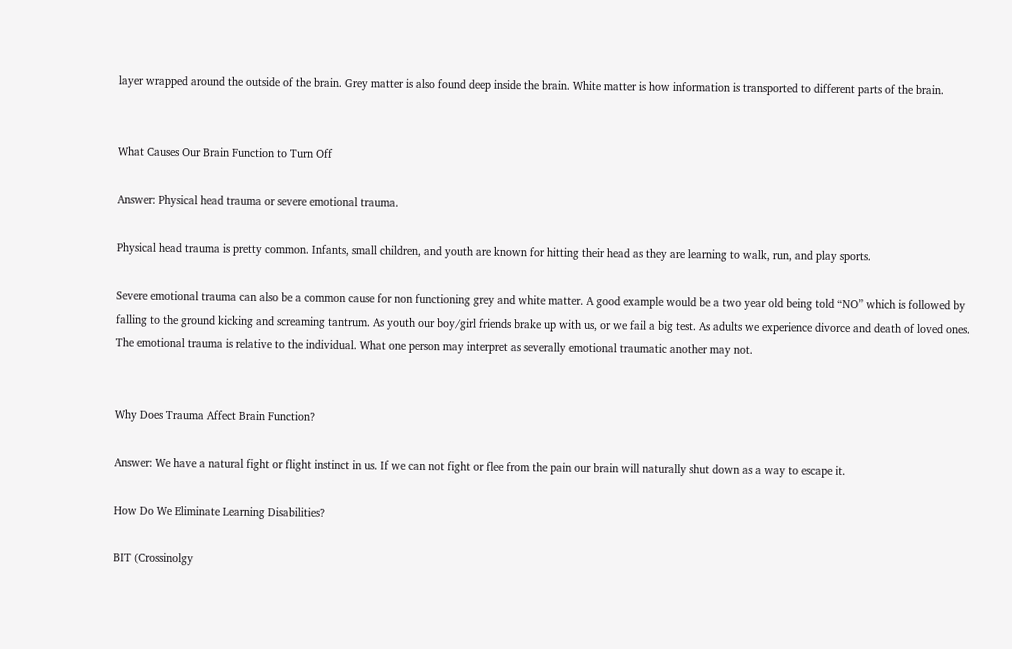layer wrapped around the outside of the brain. Grey matter is also found deep inside the brain. White matter is how information is transported to different parts of the brain.


What Causes Our Brain Function to Turn Off

Answer: Physical head trauma or severe emotional trauma.

Physical head trauma is pretty common. Infants, small children, and youth are known for hitting their head as they are learning to walk, run, and play sports.

Severe emotional trauma can also be a common cause for non functioning grey and white matter. A good example would be a two year old being told “NO” which is followed by falling to the ground kicking and screaming tantrum. As youth our boy/girl friends brake up with us, or we fail a big test. As adults we experience divorce and death of loved ones. The emotional trauma is relative to the individual. What one person may interpret as severally emotional traumatic another may not.


Why Does Trauma Affect Brain Function?

Answer: We have a natural fight or flight instinct in us. If we can not fight or flee from the pain our brain will naturally shut down as a way to escape it.

How Do We Eliminate Learning Disabilities?

BIT (Crossinolgy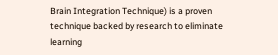Brain Integration Technique) is a proven technique backed by research to eliminate learning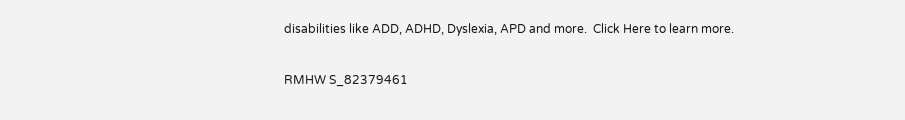disabilities like ADD, ADHD, Dyslexia, APD and more.  Click Here to learn more.

RMHW S_82379461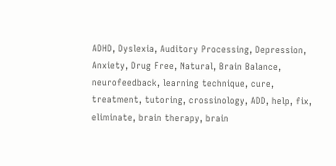ADHD, Dyslexia, Auditory Processing, Depression, Anxiety, Drug Free, Natural, Brain Balance, neurofeedback, learning technique, cure, treatment, tutoring, crossinology, ADD, help, fix, eliminate, brain therapy, brain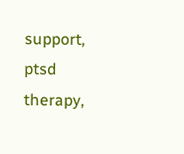support,  ptsd therapy,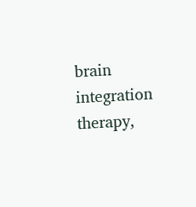brain integration therapy,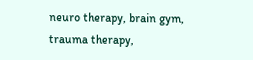neuro therapy, brain gym, trauma therapy,